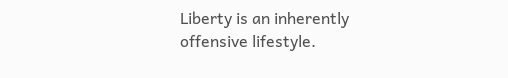Liberty is an inherently offensive lifestyle.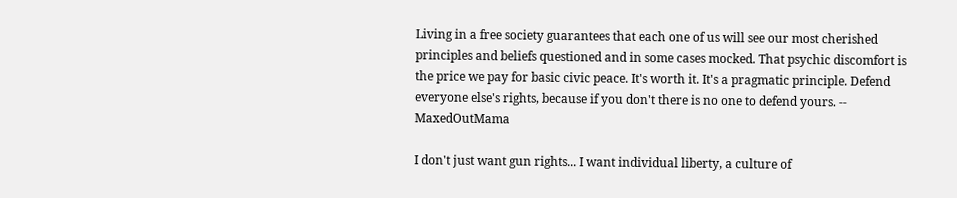Living in a free society guarantees that each one of us will see our most cherished principles and beliefs questioned and in some cases mocked. That psychic discomfort is the price we pay for basic civic peace. It's worth it. It's a pragmatic principle. Defend everyone else's rights, because if you don't there is no one to defend yours. -- MaxedOutMama

I don't just want gun rights... I want individual liberty, a culture of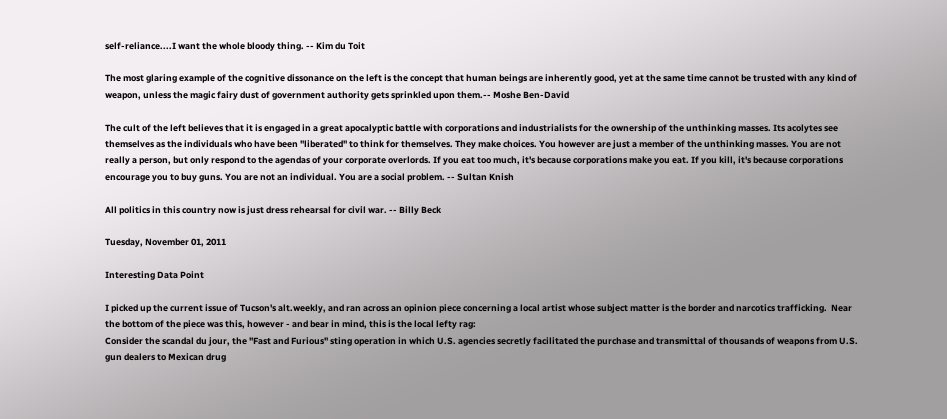self-reliance....I want the whole bloody thing. -- Kim du Toit

The most glaring example of the cognitive dissonance on the left is the concept that human beings are inherently good, yet at the same time cannot be trusted with any kind of weapon, unless the magic fairy dust of government authority gets sprinkled upon them.-- Moshe Ben-David

The cult of the left believes that it is engaged in a great apocalyptic battle with corporations and industrialists for the ownership of the unthinking masses. Its acolytes see themselves as the individuals who have been "liberated" to think for themselves. They make choices. You however are just a member of the unthinking masses. You are not really a person, but only respond to the agendas of your corporate overlords. If you eat too much, it's because corporations make you eat. If you kill, it's because corporations encourage you to buy guns. You are not an individual. You are a social problem. -- Sultan Knish

All politics in this country now is just dress rehearsal for civil war. -- Billy Beck

Tuesday, November 01, 2011

Interesting Data Point

I picked up the current issue of Tucson's alt.weekly, and ran across an opinion piece concerning a local artist whose subject matter is the border and narcotics trafficking.  Near the bottom of the piece was this, however - and bear in mind, this is the local lefty rag:
Consider the scandal du jour, the "Fast and Furious" sting operation in which U.S. agencies secretly facilitated the purchase and transmittal of thousands of weapons from U.S. gun dealers to Mexican drug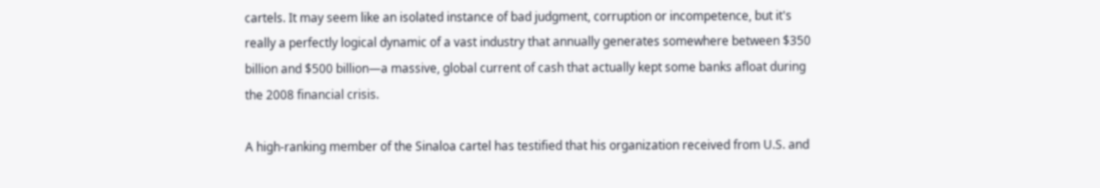cartels. It may seem like an isolated instance of bad judgment, corruption or incompetence, but it's really a perfectly logical dynamic of a vast industry that annually generates somewhere between $350 billion and $500 billion—a massive, global current of cash that actually kept some banks afloat during the 2008 financial crisis.

A high-ranking member of the Sinaloa cartel has testified that his organization received from U.S. and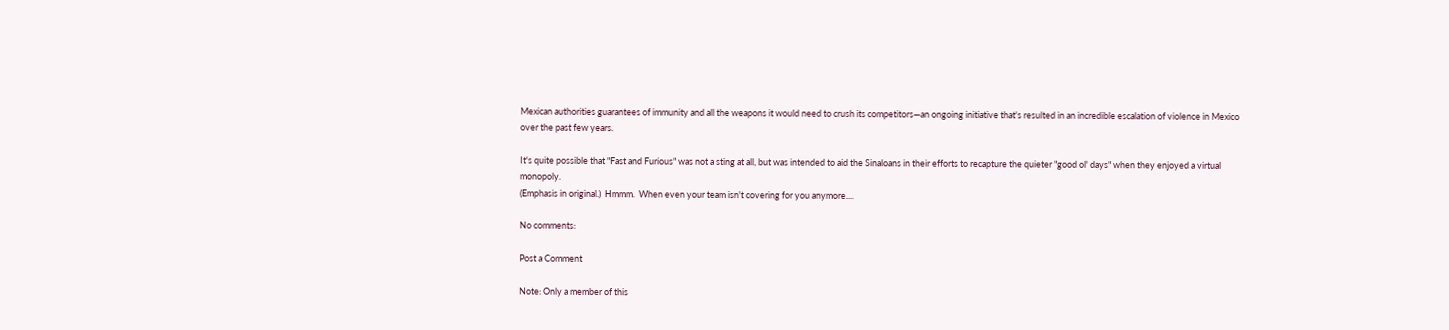Mexican authorities guarantees of immunity and all the weapons it would need to crush its competitors—an ongoing initiative that's resulted in an incredible escalation of violence in Mexico over the past few years.

It's quite possible that "Fast and Furious" was not a sting at all, but was intended to aid the Sinaloans in their efforts to recapture the quieter "good ol' days" when they enjoyed a virtual monopoly.
(Emphasis in original.)  Hmmm.  When even your team isn't covering for you anymore....

No comments:

Post a Comment

Note: Only a member of this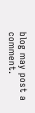blog may post a comment.